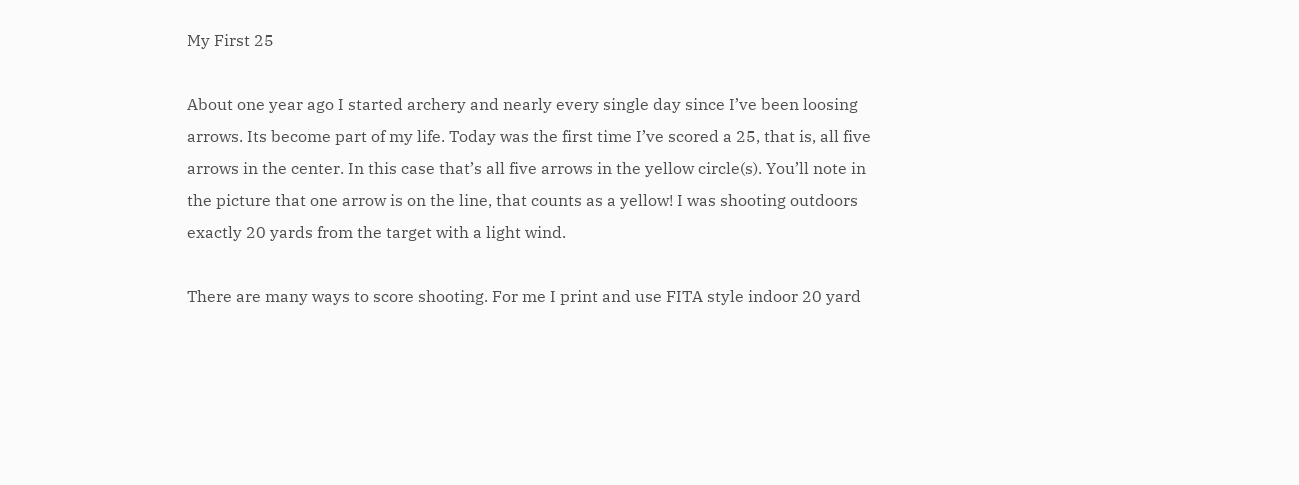My First 25

About one year ago I started archery and nearly every single day since I’ve been loosing arrows. Its become part of my life. Today was the first time I’ve scored a 25, that is, all five arrows in the center. In this case that’s all five arrows in the yellow circle(s). You’ll note in the picture that one arrow is on the line, that counts as a yellow! I was shooting outdoors exactly 20 yards from the target with a light wind.

There are many ways to score shooting. For me I print and use FITA style indoor 20 yard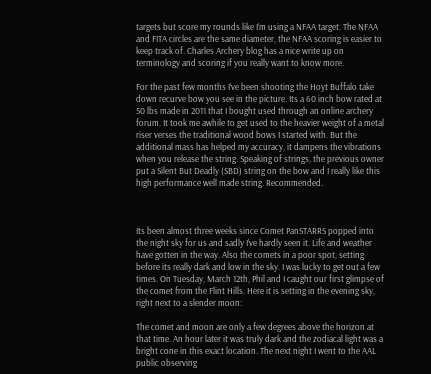targets but score my rounds like I’m using a NFAA target. The NFAA and FITA circles are the same diameter, the NFAA scoring is easier to keep track of. Charles Archery blog has a nice write up on terminology and scoring if you really want to know more.

For the past few months I’ve been shooting the Hoyt Buffalo take down recurve bow you see in the picture. Its a 60 inch bow rated at 50 lbs made in 2011 that I bought used through an online archery forum. It took me awhile to get used to the heavier weight of a metal riser verses the traditional wood bows I started with. But the additional mass has helped my accuracy, it dampens the vibrations when you release the string. Speaking of strings, the previous owner put a Silent But Deadly (SBD) string on the bow and I really like this high performance well made string. Recommended.



Its been almost three weeks since Comet PanSTARRS popped into the night sky for us and sadly I’ve hardly seen it. Life and weather have gotten in the way. Also the comets in a poor spot, setting before its really dark and low in the sky. I was lucky to get out a few times. On Tuesday, March 12th, Phil and I caught our first glimpse of the comet from the Flint Hills. Here it is setting in the evening sky, right next to a slender moon:

The comet and moon are only a few degrees above the horizon at that time. An hour later it was truly dark and the zodiacal light was a bright cone in this exact location. The next night I went to the AAL public observing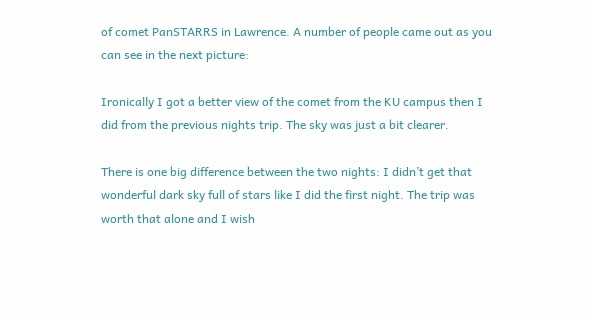of comet PanSTARRS in Lawrence. A number of people came out as you can see in the next picture:

Ironically I got a better view of the comet from the KU campus then I did from the previous nights trip. The sky was just a bit clearer.

There is one big difference between the two nights: I didn’t get that wonderful dark sky full of stars like I did the first night. The trip was worth that alone and I wish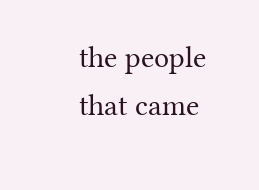the people that came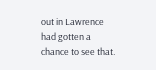out in Lawrence had gotten a chance to see that.